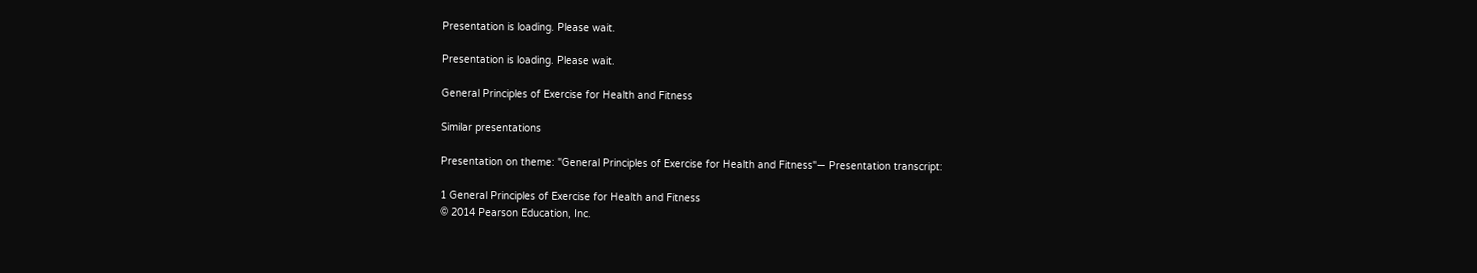Presentation is loading. Please wait.

Presentation is loading. Please wait.

General Principles of Exercise for Health and Fitness

Similar presentations

Presentation on theme: "General Principles of Exercise for Health and Fitness"— Presentation transcript:

1 General Principles of Exercise for Health and Fitness
© 2014 Pearson Education, Inc.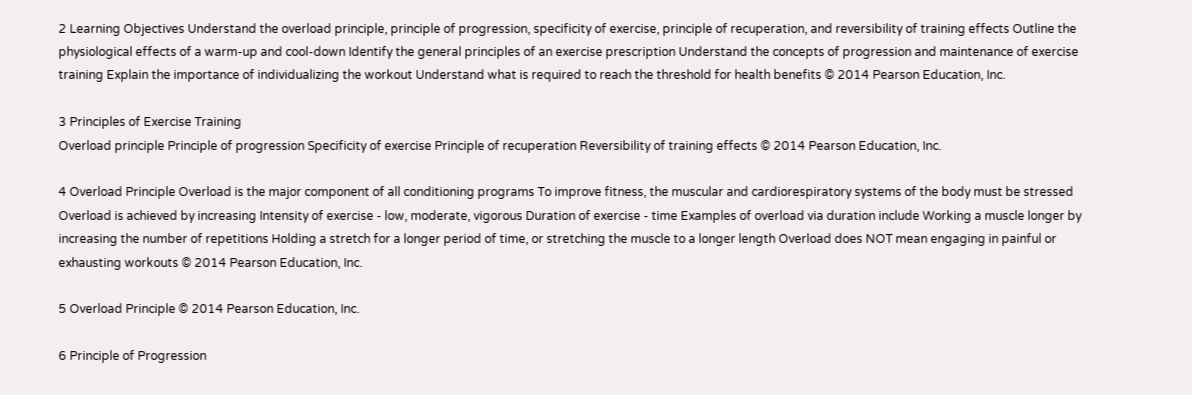2 Learning Objectives Understand the overload principle, principle of progression, specificity of exercise, principle of recuperation, and reversibility of training effects Outline the physiological effects of a warm-up and cool-down Identify the general principles of an exercise prescription Understand the concepts of progression and maintenance of exercise training Explain the importance of individualizing the workout Understand what is required to reach the threshold for health benefits © 2014 Pearson Education, Inc.

3 Principles of Exercise Training
Overload principle Principle of progression Specificity of exercise Principle of recuperation Reversibility of training effects © 2014 Pearson Education, Inc.

4 Overload Principle Overload is the major component of all conditioning programs To improve fitness, the muscular and cardiorespiratory systems of the body must be stressed Overload is achieved by increasing Intensity of exercise - low, moderate, vigorous Duration of exercise - time Examples of overload via duration include Working a muscle longer by increasing the number of repetitions Holding a stretch for a longer period of time, or stretching the muscle to a longer length Overload does NOT mean engaging in painful or exhausting workouts © 2014 Pearson Education, Inc.

5 Overload Principle © 2014 Pearson Education, Inc.

6 Principle of Progression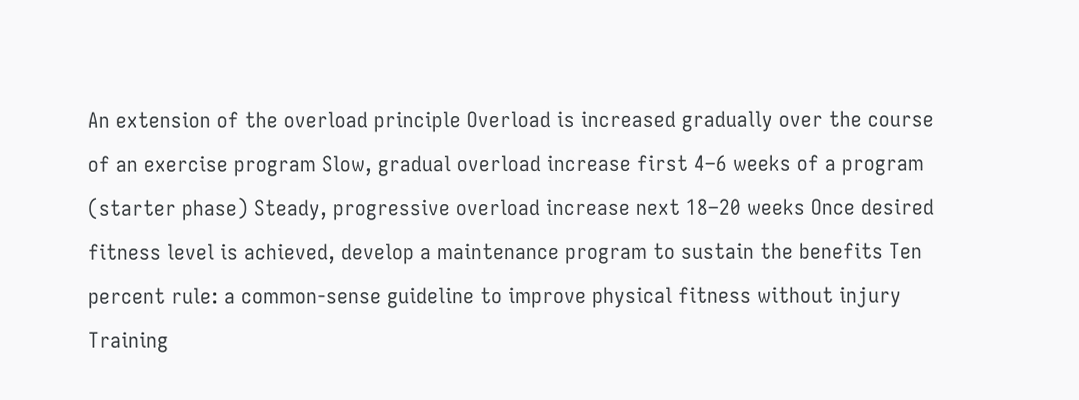An extension of the overload principle Overload is increased gradually over the course of an exercise program Slow, gradual overload increase first 4–6 weeks of a program (starter phase) Steady, progressive overload increase next 18–20 weeks Once desired fitness level is achieved, develop a maintenance program to sustain the benefits Ten percent rule: a common-sense guideline to improve physical fitness without injury Training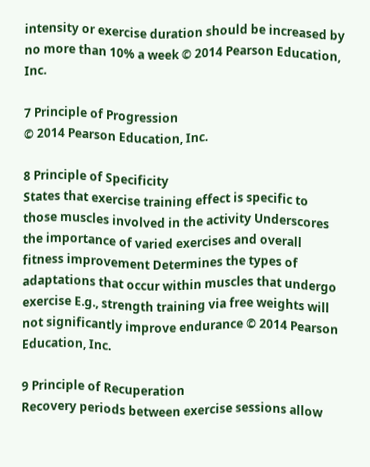intensity or exercise duration should be increased by no more than 10% a week © 2014 Pearson Education, Inc.

7 Principle of Progression
© 2014 Pearson Education, Inc.

8 Principle of Specificity
States that exercise training effect is specific to those muscles involved in the activity Underscores the importance of varied exercises and overall fitness improvement Determines the types of adaptations that occur within muscles that undergo exercise E.g., strength training via free weights will not significantly improve endurance © 2014 Pearson Education, Inc.

9 Principle of Recuperation
Recovery periods between exercise sessions allow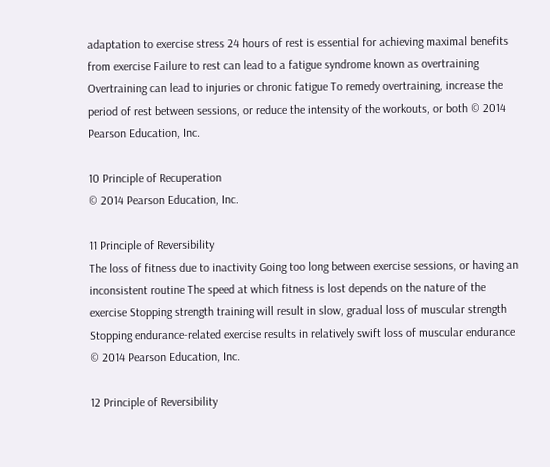adaptation to exercise stress 24 hours of rest is essential for achieving maximal benefits from exercise Failure to rest can lead to a fatigue syndrome known as overtraining Overtraining can lead to injuries or chronic fatigue To remedy overtraining, increase the period of rest between sessions, or reduce the intensity of the workouts, or both © 2014 Pearson Education, Inc.

10 Principle of Recuperation
© 2014 Pearson Education, Inc.

11 Principle of Reversibility
The loss of fitness due to inactivity Going too long between exercise sessions, or having an inconsistent routine The speed at which fitness is lost depends on the nature of the exercise Stopping strength training will result in slow, gradual loss of muscular strength Stopping endurance-related exercise results in relatively swift loss of muscular endurance © 2014 Pearson Education, Inc.

12 Principle of Reversibility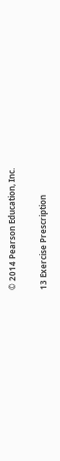© 2014 Pearson Education, Inc.

13 Exercise Prescription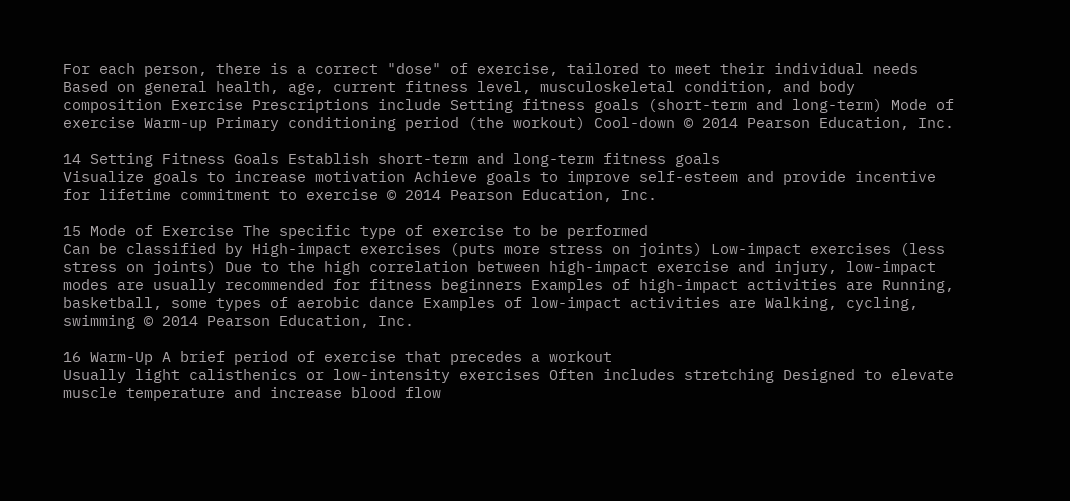For each person, there is a correct "dose" of exercise, tailored to meet their individual needs Based on general health, age, current fitness level, musculoskeletal condition, and body composition Exercise Prescriptions include Setting fitness goals (short-term and long-term) Mode of exercise Warm-up Primary conditioning period (the workout) Cool-down © 2014 Pearson Education, Inc.

14 Setting Fitness Goals Establish short-term and long-term fitness goals
Visualize goals to increase motivation Achieve goals to improve self-esteem and provide incentive for lifetime commitment to exercise © 2014 Pearson Education, Inc.

15 Mode of Exercise The specific type of exercise to be performed
Can be classified by High-impact exercises (puts more stress on joints) Low-impact exercises (less stress on joints) Due to the high correlation between high-impact exercise and injury, low-impact modes are usually recommended for fitness beginners Examples of high-impact activities are Running, basketball, some types of aerobic dance Examples of low-impact activities are Walking, cycling, swimming © 2014 Pearson Education, Inc.

16 Warm-Up A brief period of exercise that precedes a workout
Usually light calisthenics or low-intensity exercises Often includes stretching Designed to elevate muscle temperature and increase blood flow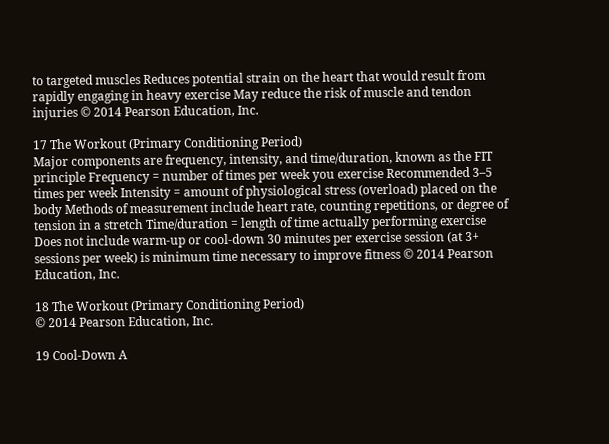to targeted muscles Reduces potential strain on the heart that would result from rapidly engaging in heavy exercise May reduce the risk of muscle and tendon injuries © 2014 Pearson Education, Inc.

17 The Workout (Primary Conditioning Period)
Major components are frequency, intensity, and time/duration, known as the FIT principle Frequency = number of times per week you exercise Recommended 3–5 times per week Intensity = amount of physiological stress (overload) placed on the body Methods of measurement include heart rate, counting repetitions, or degree of tension in a stretch Time/duration = length of time actually performing exercise Does not include warm-up or cool-down 30 minutes per exercise session (at 3+ sessions per week) is minimum time necessary to improve fitness © 2014 Pearson Education, Inc.

18 The Workout (Primary Conditioning Period)
© 2014 Pearson Education, Inc.

19 Cool-Down A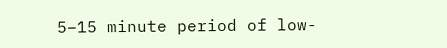5–15 minute period of low-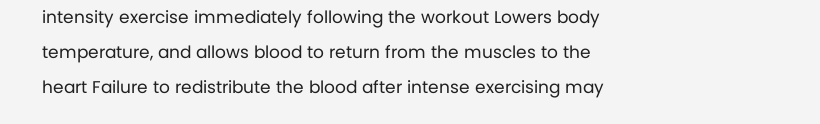intensity exercise immediately following the workout Lowers body temperature, and allows blood to return from the muscles to the heart Failure to redistribute the blood after intense exercising may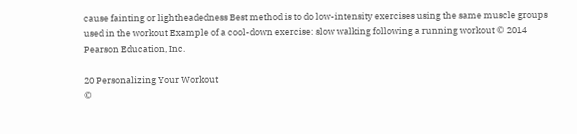cause fainting or lightheadedness Best method is to do low-intensity exercises using the same muscle groups used in the workout Example of a cool-down exercise: slow walking following a running workout © 2014 Pearson Education, Inc.

20 Personalizing Your Workout
©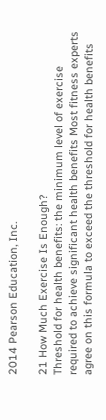2014 Pearson Education, Inc.

21 How Much Exercise Is Enough?
Threshold for health benefits: the minimum level of exercise required to achieve significant health benefits Most fitness experts agree on this formula to exceed the threshold for health benefits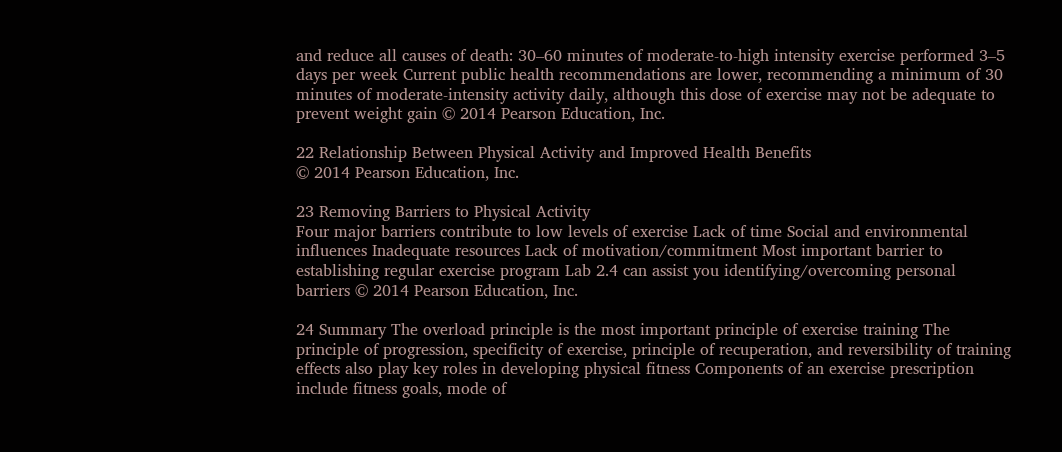and reduce all causes of death: 30–60 minutes of moderate-to-high intensity exercise performed 3–5 days per week Current public health recommendations are lower, recommending a minimum of 30 minutes of moderate-intensity activity daily, although this dose of exercise may not be adequate to prevent weight gain © 2014 Pearson Education, Inc.

22 Relationship Between Physical Activity and Improved Health Benefits
© 2014 Pearson Education, Inc.

23 Removing Barriers to Physical Activity
Four major barriers contribute to low levels of exercise Lack of time Social and environmental influences Inadequate resources Lack of motivation/commitment Most important barrier to establishing regular exercise program Lab 2.4 can assist you identifying/overcoming personal barriers © 2014 Pearson Education, Inc.

24 Summary The overload principle is the most important principle of exercise training The principle of progression, specificity of exercise, principle of recuperation, and reversibility of training effects also play key roles in developing physical fitness Components of an exercise prescription include fitness goals, mode of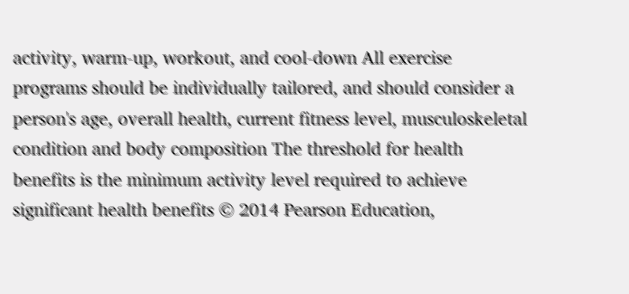activity, warm-up, workout, and cool-down All exercise programs should be individually tailored, and should consider a person's age, overall health, current fitness level, musculoskeletal condition and body composition The threshold for health benefits is the minimum activity level required to achieve significant health benefits © 2014 Pearson Education,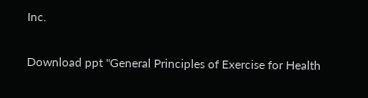Inc.

Download ppt "General Principles of Exercise for Health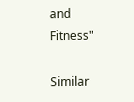and Fitness"

Similar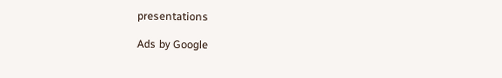presentations

Ads by Google